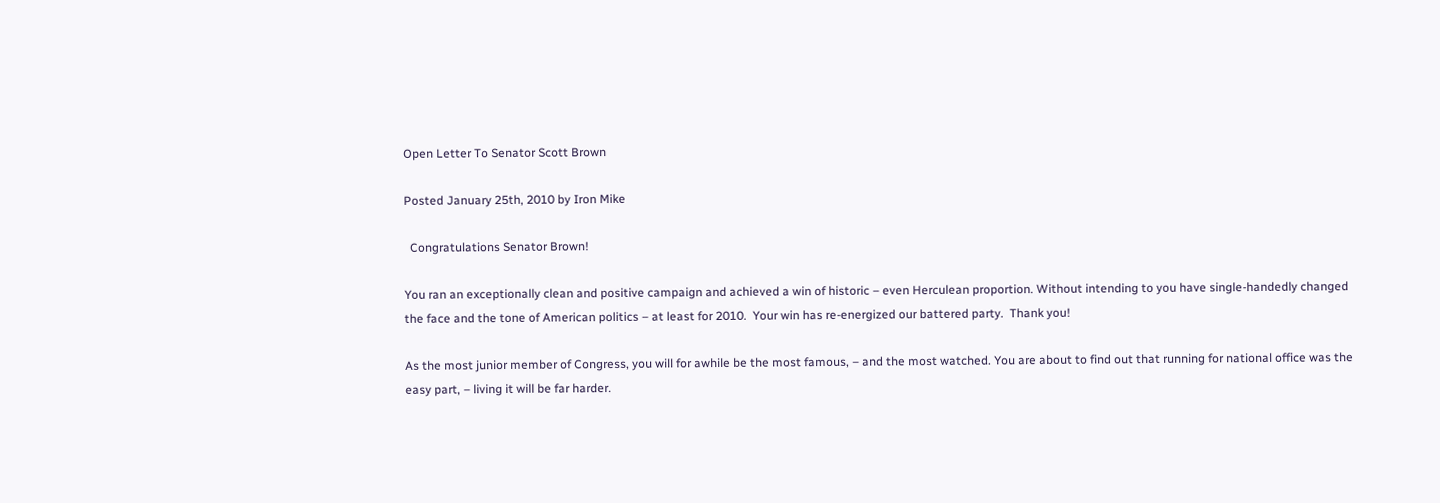Open Letter To Senator Scott Brown

Posted January 25th, 2010 by Iron Mike

  Congratulations Senator Brown!

You ran an exceptionally clean and positive campaign and achieved a win of historic – even Herculean proportion. Without intending to you have single-handedly changed the face and the tone of American politics – at least for 2010.  Your win has re-energized our battered party.  Thank you!

As the most junior member of Congress, you will for awhile be the most famous, – and the most watched. You are about to find out that running for national office was the easy part, – living it will be far harder.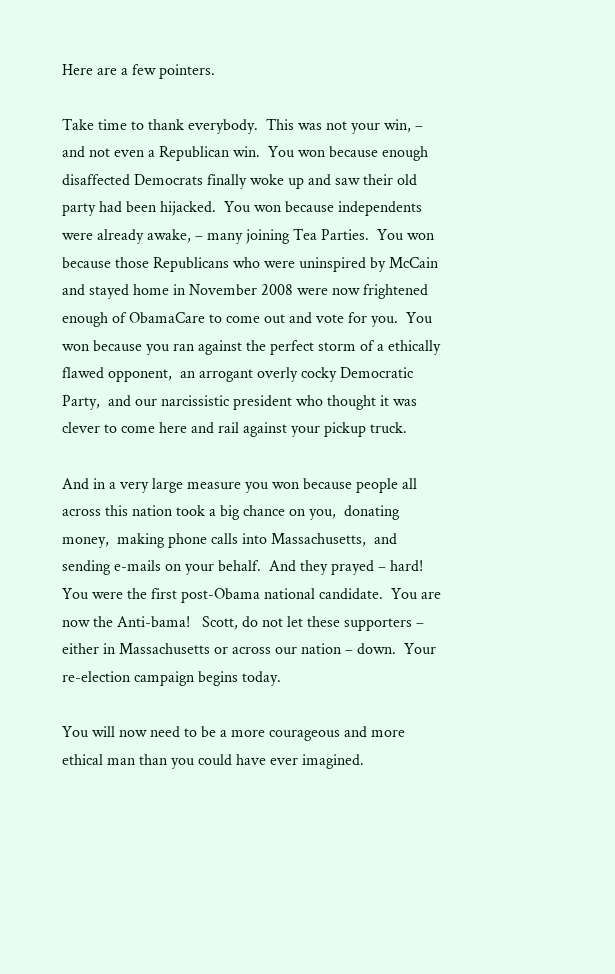Here are a few pointers.

Take time to thank everybody.  This was not your win, – and not even a Republican win.  You won because enough disaffected Democrats finally woke up and saw their old party had been hijacked.  You won because independents were already awake, – many joining Tea Parties.  You won because those Republicans who were uninspired by McCain and stayed home in November 2008 were now frightened enough of ObamaCare to come out and vote for you.  You won because you ran against the perfect storm of a ethically flawed opponent,  an arrogant overly cocky Democratic Party,  and our narcissistic president who thought it was clever to come here and rail against your pickup truck.

And in a very large measure you won because people all across this nation took a big chance on you,  donating money,  making phone calls into Massachusetts,  and sending e-mails on your behalf.  And they prayed – hard!  You were the first post-Obama national candidate.  You are now the Anti-bama!   Scott, do not let these supporters – either in Massachusetts or across our nation – down.  Your re-election campaign begins today.

You will now need to be a more courageous and more ethical man than you could have ever imagined.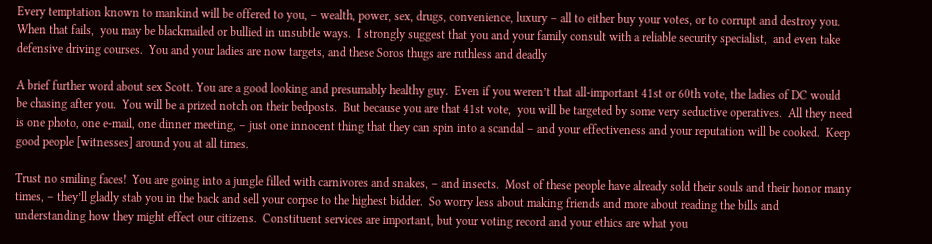Every temptation known to mankind will be offered to you, – wealth, power, sex, drugs, convenience, luxury – all to either buy your votes, or to corrupt and destroy you.  When that fails,  you may be blackmailed or bullied in unsubtle ways.  I strongly suggest that you and your family consult with a reliable security specialist,  and even take defensive driving courses.  You and your ladies are now targets, and these Soros thugs are ruthless and deadly

A brief further word about sex Scott. You are a good looking and presumably healthy guy.  Even if you weren’t that all-important 41st or 60th vote, the ladies of DC would be chasing after you.  You will be a prized notch on their bedposts.  But because you are that 41st vote,  you will be targeted by some very seductive operatives.  All they need is one photo, one e-mail, one dinner meeting, – just one innocent thing that they can spin into a scandal – and your effectiveness and your reputation will be cooked.  Keep good people [witnesses] around you at all times.

Trust no smiling faces!  You are going into a jungle filled with carnivores and snakes, – and insects.  Most of these people have already sold their souls and their honor many times, – they’ll gladly stab you in the back and sell your corpse to the highest bidder.  So worry less about making friends and more about reading the bills and understanding how they might effect our citizens.  Constituent services are important, but your voting record and your ethics are what you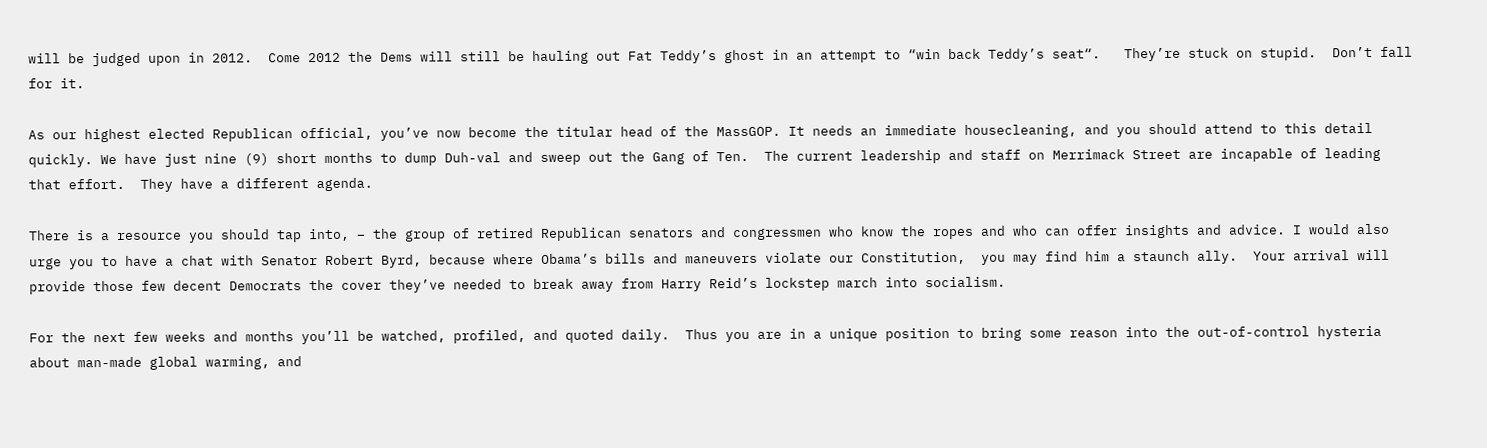will be judged upon in 2012.  Come 2012 the Dems will still be hauling out Fat Teddy’s ghost in an attempt to “win back Teddy’s seat“.   They’re stuck on stupid.  Don’t fall for it.

As our highest elected Republican official, you’ve now become the titular head of the MassGOP. It needs an immediate housecleaning, and you should attend to this detail quickly. We have just nine (9) short months to dump Duh-val and sweep out the Gang of Ten.  The current leadership and staff on Merrimack Street are incapable of leading that effort.  They have a different agenda.

There is a resource you should tap into, – the group of retired Republican senators and congressmen who know the ropes and who can offer insights and advice. I would also urge you to have a chat with Senator Robert Byrd, because where Obama’s bills and maneuvers violate our Constitution,  you may find him a staunch ally.  Your arrival will provide those few decent Democrats the cover they’ve needed to break away from Harry Reid’s lockstep march into socialism.

For the next few weeks and months you’ll be watched, profiled, and quoted daily.  Thus you are in a unique position to bring some reason into the out-of-control hysteria about man-made global warming, and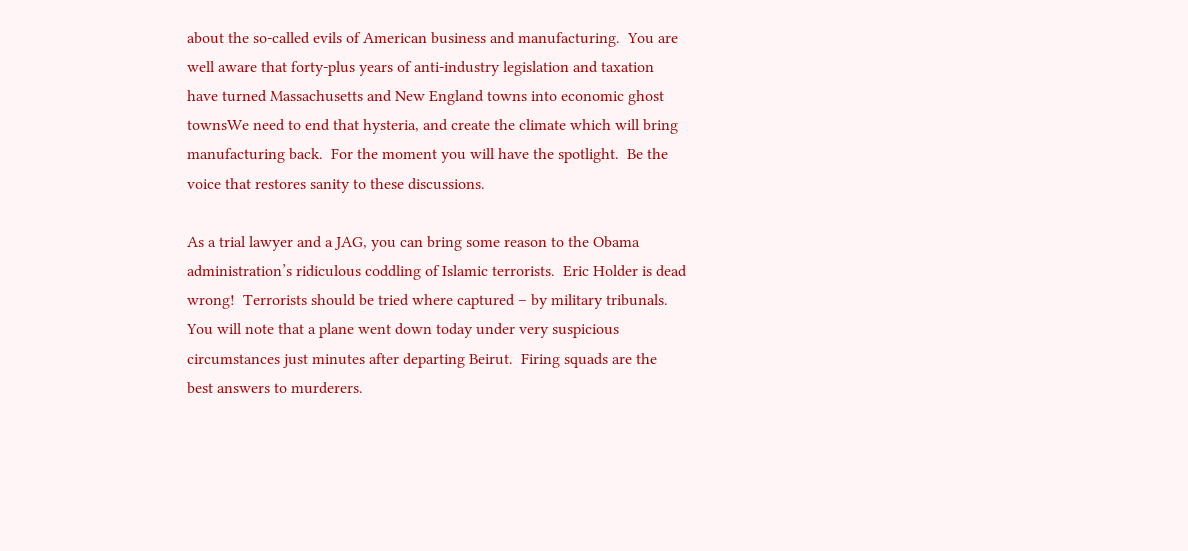about the so-called evils of American business and manufacturing.  You are well aware that forty-plus years of anti-industry legislation and taxation have turned Massachusetts and New England towns into economic ghost townsWe need to end that hysteria, and create the climate which will bring manufacturing back.  For the moment you will have the spotlight.  Be the voice that restores sanity to these discussions.

As a trial lawyer and a JAG, you can bring some reason to the Obama administration’s ridiculous coddling of Islamic terrorists.  Eric Holder is dead wrong!  Terrorists should be tried where captured – by military tribunals.  You will note that a plane went down today under very suspicious circumstances just minutes after departing Beirut.  Firing squads are the best answers to murderers.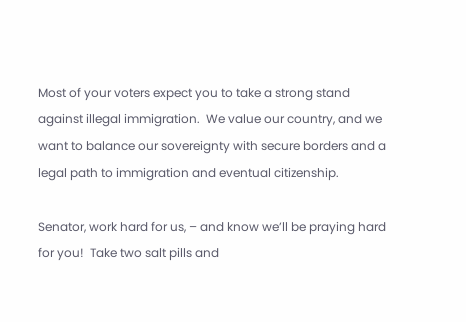Most of your voters expect you to take a strong stand against illegal immigration.  We value our country, and we want to balance our sovereignty with secure borders and a legal path to immigration and eventual citizenship.

Senator, work hard for us, – and know we’ll be praying hard for you!  Take two salt pills and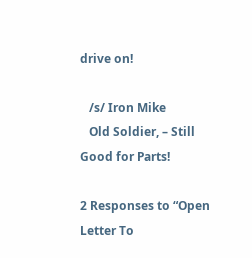drive on!

   /s/ Iron Mike
   Old Soldier, – Still Good for Parts!

2 Responses to “Open Letter To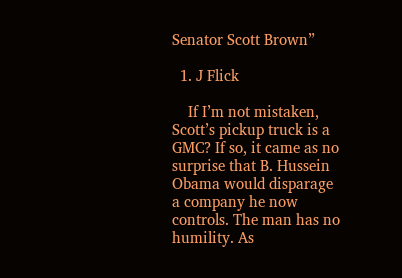Senator Scott Brown”

  1. J Flick

    If I’m not mistaken, Scott’s pickup truck is a GMC? If so, it came as no surprise that B. Hussein Obama would disparage a company he now controls. The man has no humility. As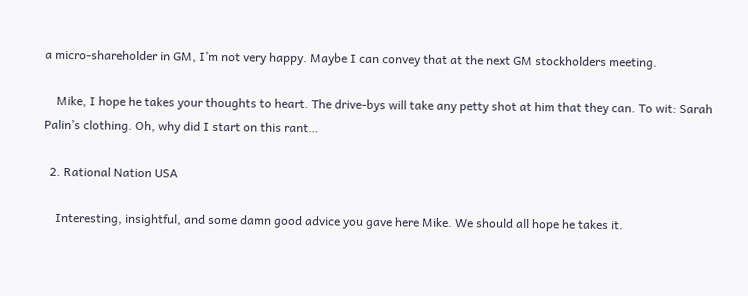a micro-shareholder in GM, I’m not very happy. Maybe I can convey that at the next GM stockholders meeting.

    Mike, I hope he takes your thoughts to heart. The drive-bys will take any petty shot at him that they can. To wit: Sarah Palin’s clothing. Oh, why did I start on this rant…

  2. Rational Nation USA

    Interesting, insightful, and some damn good advice you gave here Mike. We should all hope he takes it.